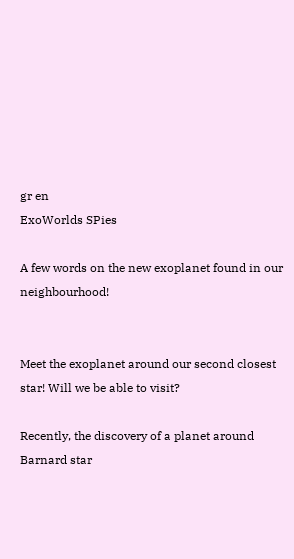gr en
ExoWorlds SPies

A few words on the new exoplanet found in our neighbourhood!


Meet the exoplanet around our second closest star! Will we be able to visit?

Recently, the discovery of a planet around Barnard star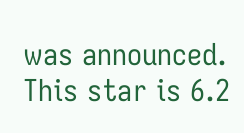was announced. This star is 6.2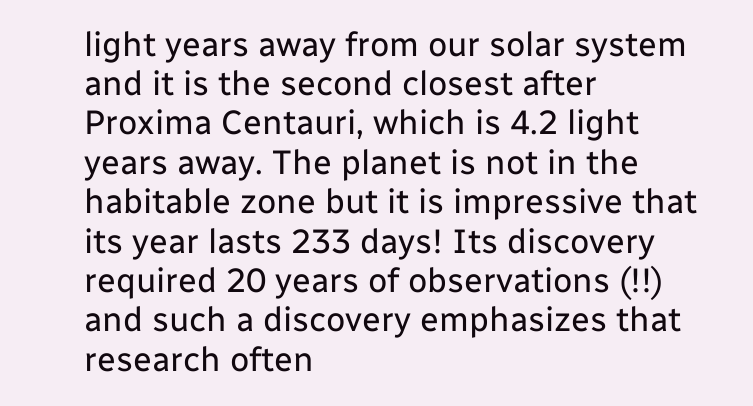light years away from our solar system and it is the second closest after Proxima Centauri, which is 4.2 light years away. The planet is not in the habitable zone but it is impressive that its year lasts 233 days! Its discovery required 20 years of observations (!!) and such a discovery emphasizes that research often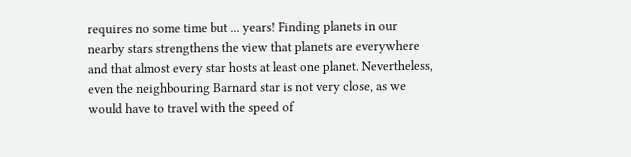requires no some time but ... years! Finding planets in our nearby stars strengthens the view that planets are everywhere and that almost every star hosts at least one planet. Nevertheless, even the neighbouring Barnard star is not very close, as we would have to travel with the speed of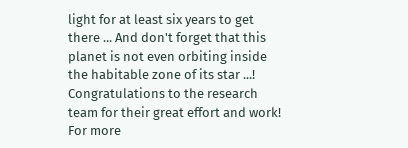light for at least six years to get there ... And don't forget that this planet is not even orbiting inside the habitable zone of its star ...! Congratulations to the research team for their great effort and work! For more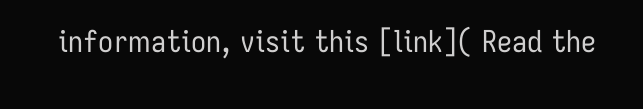information, visit this [link]( Read the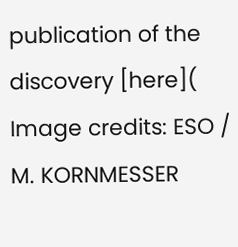publication of the discovery [here]( Image credits: ESO / M. KORNMESSER